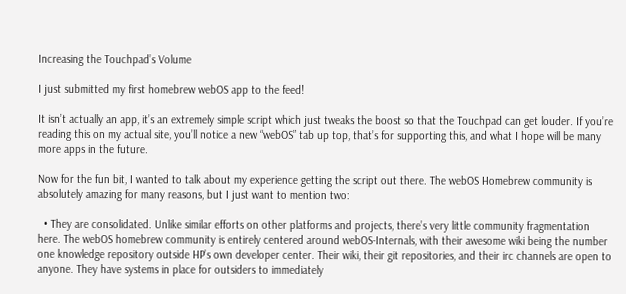Increasing the Touchpad’s Volume

I just submitted my first homebrew webOS app to the feed!

It isn’t actually an app, it’s an extremely simple script which just tweaks the boost so that the Touchpad can get louder. If you’re reading this on my actual site, you’ll notice a new “webOS” tab up top, that’s for supporting this, and what I hope will be many more apps in the future.

Now for the fun bit, I wanted to talk about my experience getting the script out there. The webOS Homebrew community is absolutely amazing for many reasons, but I just want to mention two:

  • They are consolidated. Unlike similar efforts on other platforms and projects, there’s very little community fragmentation here. The webOS homebrew community is entirely centered around webOS-Internals, with their awesome wiki being the number one knowledge repository outside HP’s own developer center. Their wiki, their git repositories, and their irc channels are open to anyone. They have systems in place for outsiders to immediately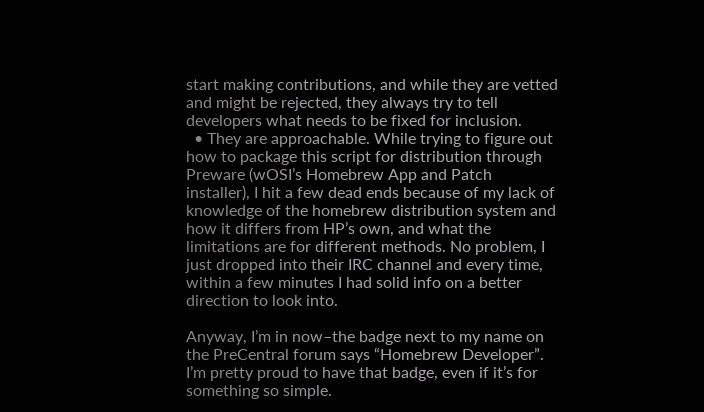start making contributions, and while they are vetted and might be rejected, they always try to tell developers what needs to be fixed for inclusion.
  • They are approachable. While trying to figure out how to package this script for distribution through Preware (wOSI’s Homebrew App and Patch installer), I hit a few dead ends because of my lack of knowledge of the homebrew distribution system and how it differs from HP’s own, and what the limitations are for different methods. No problem, I just dropped into their IRC channel and every time, within a few minutes I had solid info on a better direction to look into.

Anyway, I’m in now–the badge next to my name on the PreCentral forum says “Homebrew Developer”. I’m pretty proud to have that badge, even if it’s for something so simple.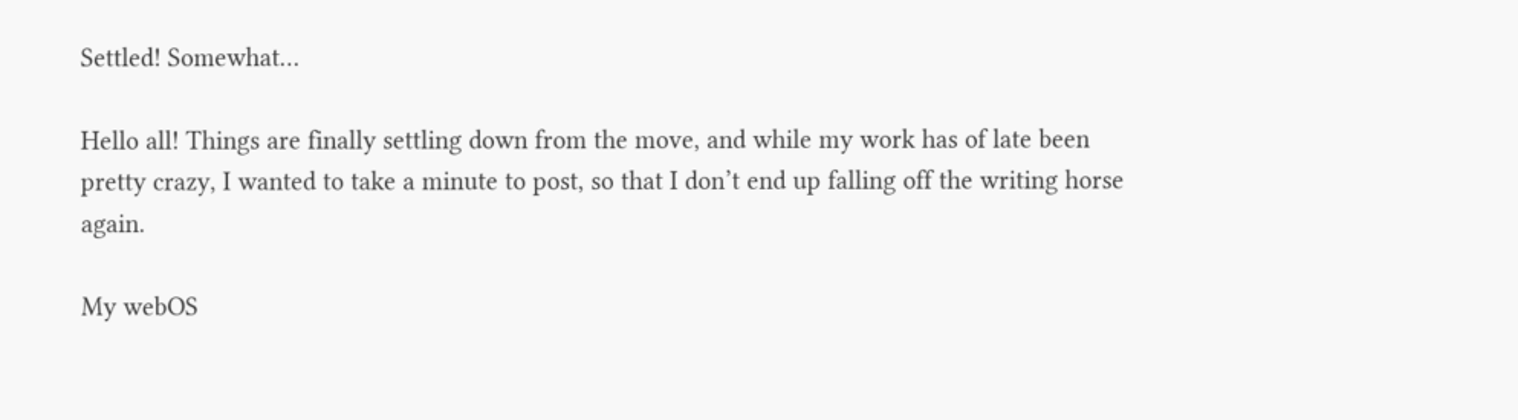Settled! Somewhat…

Hello all! Things are finally settling down from the move, and while my work has of late been pretty crazy, I wanted to take a minute to post, so that I don’t end up falling off the writing horse again.

My webOS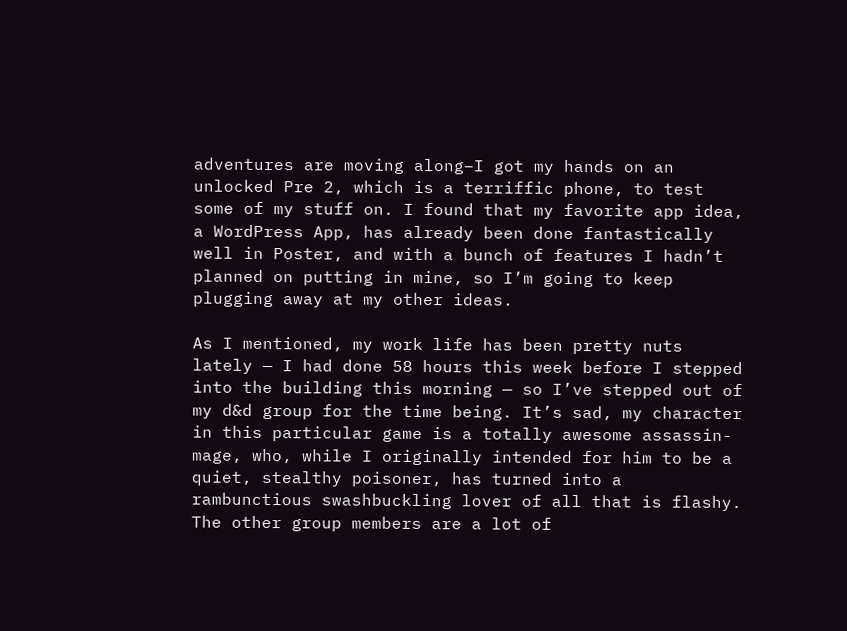adventures are moving along–I got my hands on an unlocked Pre 2, which is a terriffic phone, to test some of my stuff on. I found that my favorite app idea, a WordPress App, has already been done fantastically well in Poster, and with a bunch of features I hadn’t planned on putting in mine, so I’m going to keep plugging away at my other ideas.

As I mentioned, my work life has been pretty nuts lately — I had done 58 hours this week before I stepped into the building this morning — so I’ve stepped out of my d&d group for the time being. It’s sad, my character in this particular game is a totally awesome assassin-mage, who, while I originally intended for him to be a quiet, stealthy poisoner, has turned into a rambunctious swashbuckling lover of all that is flashy. The other group members are a lot of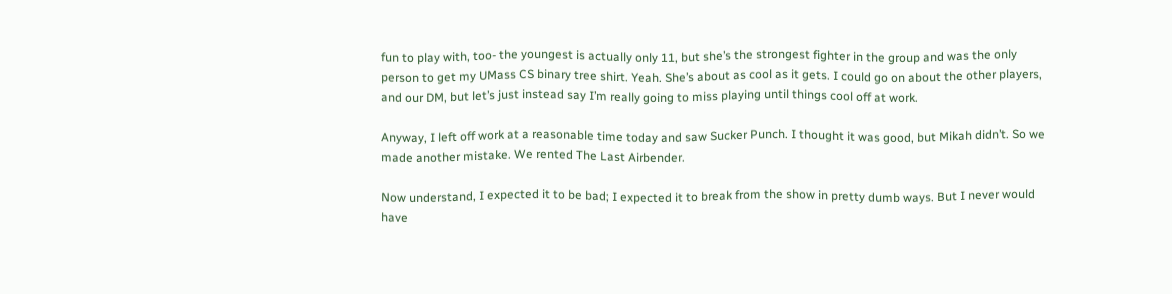fun to play with, too- the youngest is actually only 11, but she’s the strongest fighter in the group and was the only person to get my UMass CS binary tree shirt. Yeah. She’s about as cool as it gets. I could go on about the other players, and our DM, but let’s just instead say I’m really going to miss playing until things cool off at work.

Anyway, I left off work at a reasonable time today and saw Sucker Punch. I thought it was good, but Mikah didn’t. So we made another mistake. We rented The Last Airbender.

Now understand, I expected it to be bad; I expected it to break from the show in pretty dumb ways. But I never would have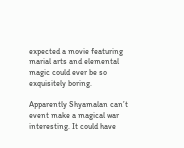expected a movie featuring marial arts and elemental magic could ever be so exquisitely boring.

Apparently Shyamalan can’t event make a magical war interesting. It could have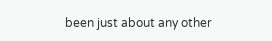been just about any other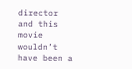director and this movie wouldn’t have been a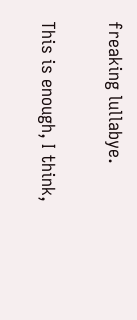freaking lullabye.

This is enough, I think,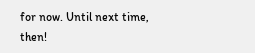for now. Until next time, then!